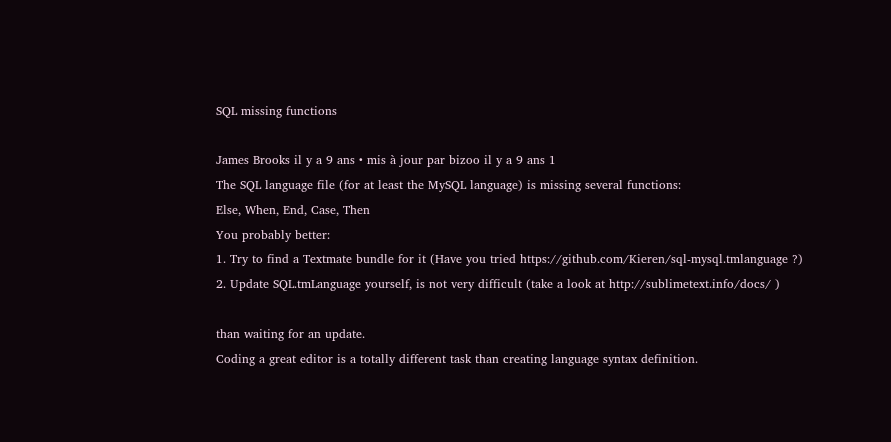SQL missing functions

James Brooks il y a 9 ans • mis à jour par bizoo il y a 9 ans 1
The SQL language file (for at least the MySQL language) is missing several functions:
Else, When, End, Case, Then
You probably better:
1. Try to find a Textmate bundle for it (Have you tried https://github.com/Kieren/sql-mysql.tmlanguage ?)
2. Update SQL.tmLanguage yourself, is not very difficult (take a look at http://sublimetext.info/docs/ )

than waiting for an update.
Coding a great editor is a totally different task than creating language syntax definition.